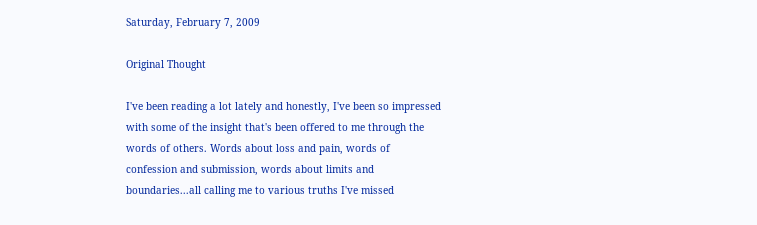Saturday, February 7, 2009

Original Thought

I've been reading a lot lately and honestly, I've been so impressed with some of the insight that's been offered to me through the words of others. Words about loss and pain, words of confession and submission, words about limits and boundaries...all calling me to various truths I've missed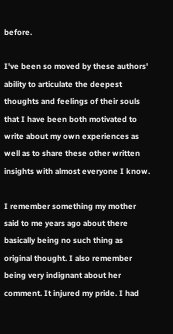before.

I've been so moved by these authors' ability to articulate the deepest thoughts and feelings of their souls that I have been both motivated to write about my own experiences as well as to share these other written insights with almost everyone I know.

I remember something my mother said to me years ago about there basically being no such thing as original thought. I also remember being very indignant about her comment. It injured my pride. I had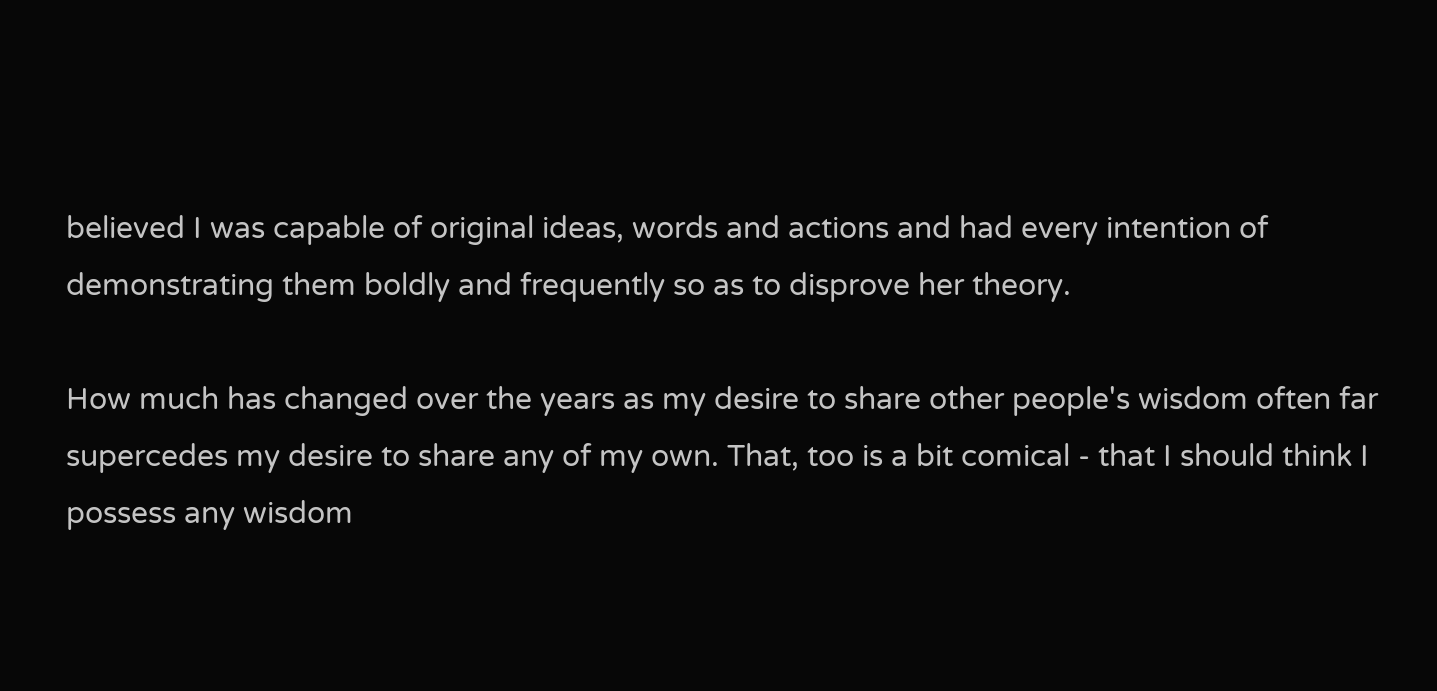believed I was capable of original ideas, words and actions and had every intention of demonstrating them boldly and frequently so as to disprove her theory.

How much has changed over the years as my desire to share other people's wisdom often far supercedes my desire to share any of my own. That, too is a bit comical - that I should think I possess any wisdom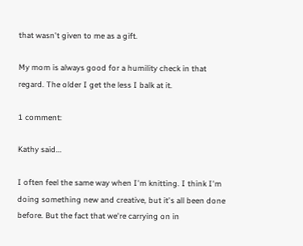that wasn't given to me as a gift.

My mom is always good for a humility check in that regard. The older I get the less I balk at it.

1 comment:

Kathy said...

I often feel the same way when I'm knitting. I think I'm doing something new and creative, but it's all been done before. But the fact that we're carrying on in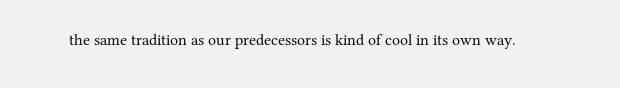the same tradition as our predecessors is kind of cool in its own way.